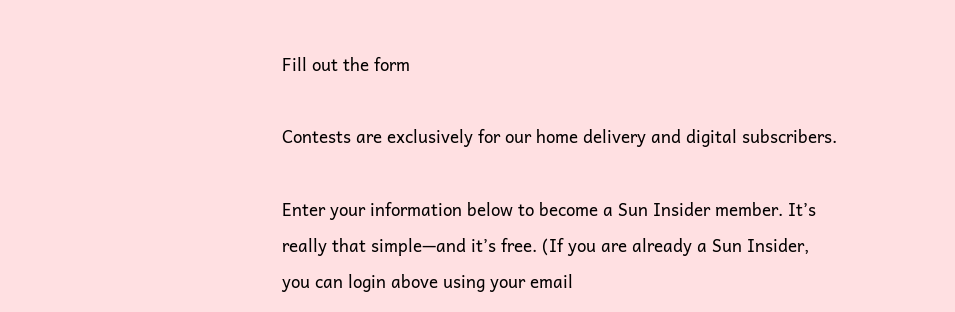Fill out the form

Contests are exclusively for our home delivery and digital subscribers.

Enter your information below to become a Sun Insider member. It’s really that simple—and it’s free. (If you are already a Sun Insider, you can login above using your email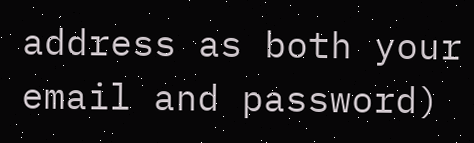address as both your email and password)